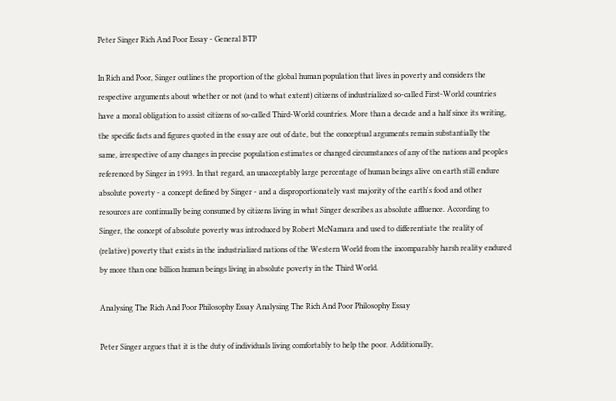Peter Singer Rich And Poor Essay - General BTP

In Rich and Poor, Singer outlines the proportion of the global human population that lives in poverty and considers the respective arguments about whether or not (and to what extent) citizens of industrialized so-called First-World countries have a moral obligation to assist citizens of so-called Third-World countries. More than a decade and a half since its writing, the specific facts and figures quoted in the essay are out of date, but the conceptual arguments remain substantially the same, irrespective of any changes in precise population estimates or changed circumstances of any of the nations and peoples referenced by Singer in 1993. In that regard, an unacceptably large percentage of human beings alive on earth still endure absolute poverty - a concept defined by Singer - and a disproportionately vast majority of the earth's food and other resources are continually being consumed by citizens living in what Singer describes as absolute affluence. According to Singer, the concept of absolute poverty was introduced by Robert McNamara and used to differentiate the reality of (relative) poverty that exists in the industrialized nations of the Western World from the incomparably harsh reality endured by more than one billion human beings living in absolute poverty in the Third World.

Analysing The Rich And Poor Philosophy Essay Analysing The Rich And Poor Philosophy Essay

Peter Singer argues that it is the duty of individuals living comfortably to help the poor. Additionally,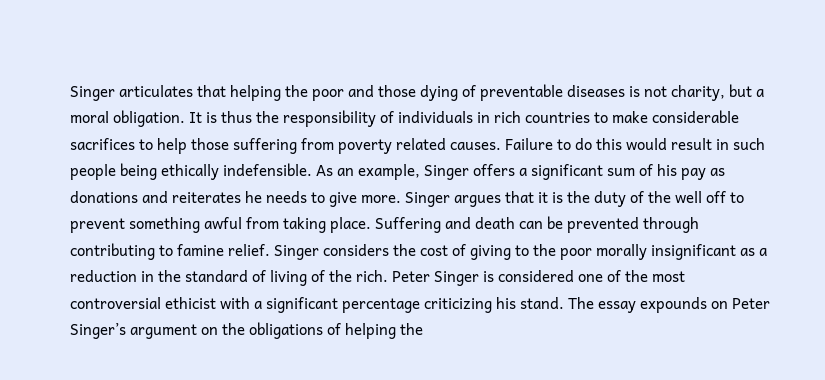Singer articulates that helping the poor and those dying of preventable diseases is not charity, but a moral obligation. It is thus the responsibility of individuals in rich countries to make considerable sacrifices to help those suffering from poverty related causes. Failure to do this would result in such people being ethically indefensible. As an example, Singer offers a significant sum of his pay as donations and reiterates he needs to give more. Singer argues that it is the duty of the well off to prevent something awful from taking place. Suffering and death can be prevented through contributing to famine relief. Singer considers the cost of giving to the poor morally insignificant as a reduction in the standard of living of the rich. Peter Singer is considered one of the most controversial ethicist with a significant percentage criticizing his stand. The essay expounds on Peter Singer’s argument on the obligations of helping the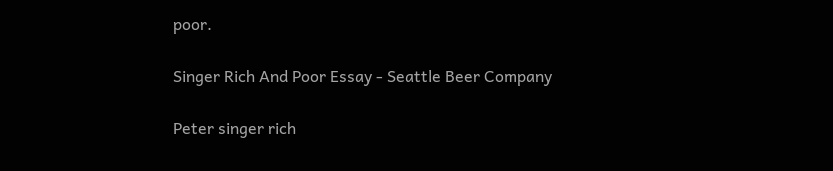poor.

Singer Rich And Poor Essay - Seattle Beer Company

Peter singer rich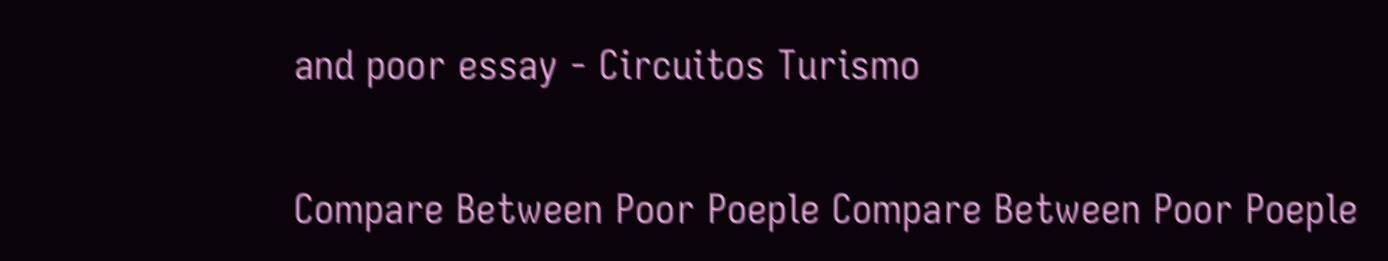and poor essay - Circuitos Turismo

Compare Between Poor Poeple Compare Between Poor Poeple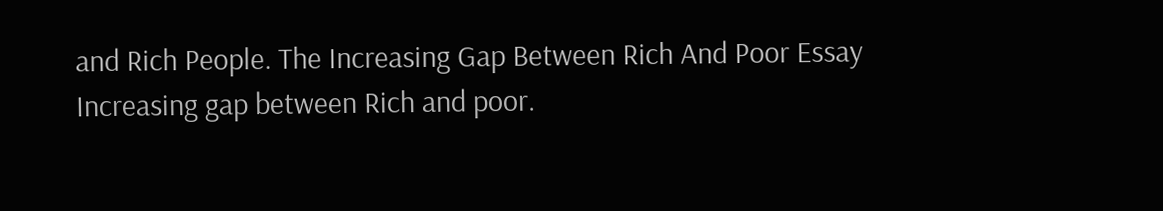and Rich People. The Increasing Gap Between Rich And Poor Essay Increasing gap between Rich and poor.